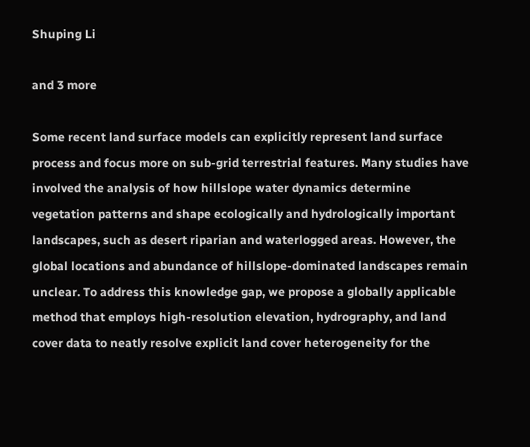Shuping Li

and 3 more

Some recent land surface models can explicitly represent land surface process and focus more on sub-grid terrestrial features. Many studies have involved the analysis of how hillslope water dynamics determine vegetation patterns and shape ecologically and hydrologically important landscapes, such as desert riparian and waterlogged areas. However, the global locations and abundance of hillslope-dominated landscapes remain unclear. To address this knowledge gap, we propose a globally applicable method that employs high-resolution elevation, hydrography, and land cover data to neatly resolve explicit land cover heterogeneity for the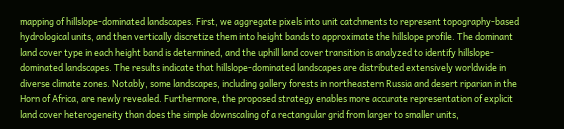mapping of hillslope-dominated landscapes. First, we aggregate pixels into unit catchments to represent topography-based hydrological units, and then vertically discretize them into height bands to approximate the hillslope profile. The dominant land cover type in each height band is determined, and the uphill land cover transition is analyzed to identify hillslope-dominated landscapes. The results indicate that hillslope-dominated landscapes are distributed extensively worldwide in diverse climate zones. Notably, some landscapes, including gallery forests in northeastern Russia and desert riparian in the Horn of Africa, are newly revealed. Furthermore, the proposed strategy enables more accurate representation of explicit land cover heterogeneity than does the simple downscaling of a rectangular grid from larger to smaller units,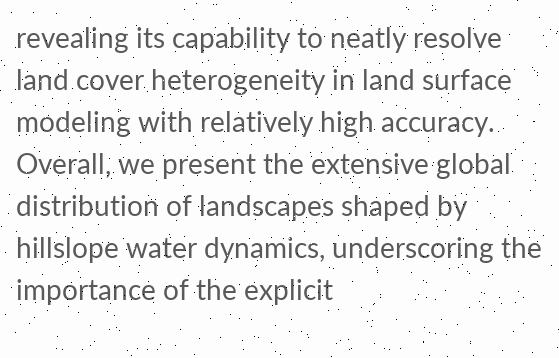revealing its capability to neatly resolve land cover heterogeneity in land surface modeling with relatively high accuracy. Overall, we present the extensive global distribution of landscapes shaped by hillslope water dynamics, underscoring the importance of the explicit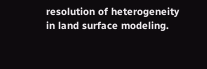resolution of heterogeneity in land surface modeling.